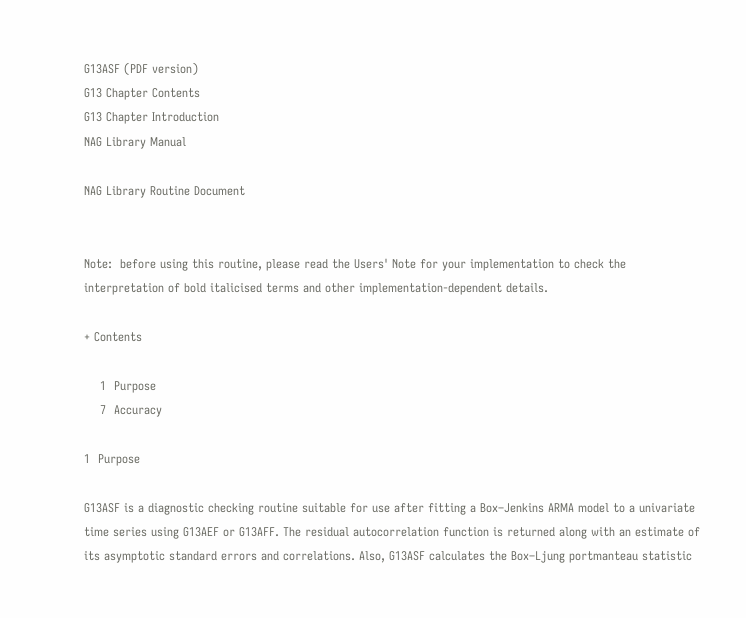G13ASF (PDF version)
G13 Chapter Contents
G13 Chapter Introduction
NAG Library Manual

NAG Library Routine Document


Note:  before using this routine, please read the Users' Note for your implementation to check the interpretation of bold italicised terms and other implementation-dependent details.

+ Contents

    1  Purpose
    7  Accuracy

1  Purpose

G13ASF is a diagnostic checking routine suitable for use after fitting a Box–Jenkins ARMA model to a univariate time series using G13AEF or G13AFF. The residual autocorrelation function is returned along with an estimate of its asymptotic standard errors and correlations. Also, G13ASF calculates the Box–Ljung portmanteau statistic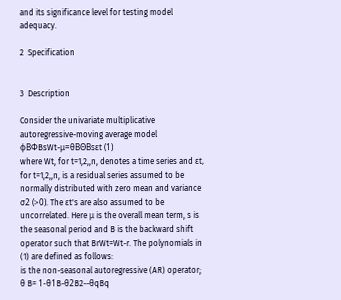and its significance level for testing model adequacy.

2  Specification


3  Description

Consider the univariate multiplicative autoregressive-moving average model
ϕBΦBsWt-μ=θBΘBsεt (1)
where Wt, for t=1,2,,n, denotes a time series and εt, for t=1,2,,n, is a residual series assumed to be normally distributed with zero mean and variance σ2 (>0). The εt's are also assumed to be uncorrelated. Here μ is the overall mean term, s is the seasonal period and B is the backward shift operator such that BrWt=Wt-r. The polynomials in (1) are defined as follows:
is the non-seasonal autoregressive (AR) operator;
θ B= 1-θ1B-θ2B2--θqBq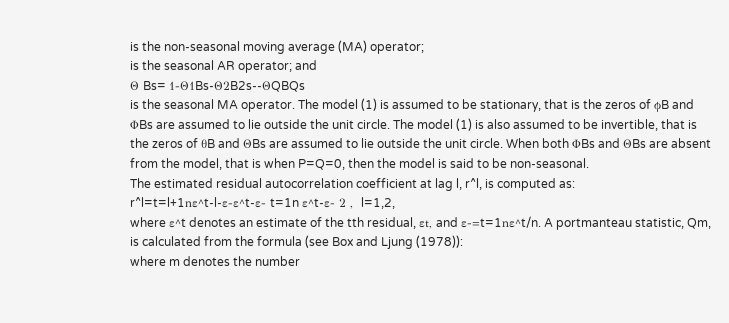is the non-seasonal moving average (MA) operator;
is the seasonal AR operator; and
Θ Bs= 1-Θ1Bs-Θ2B2s--ΘQBQs
is the seasonal MA operator. The model (1) is assumed to be stationary, that is the zeros of ϕB and ΦBs are assumed to lie outside the unit circle. The model (1) is also assumed to be invertible, that is the zeros of θB and ΘBs are assumed to lie outside the unit circle. When both ΦBs and ΘBs are absent from the model, that is when P=Q=0, then the model is said to be non-seasonal.
The estimated residual autocorrelation coefficient at lag l, r^l, is computed as:
r^l=t=l+1nε^t-l-ε-ε^t-ε- t=1n ε^t-ε- 2 ,  l=1,2,
where ε^t denotes an estimate of the tth residual, εt, and ε-=t=1nε^t/n. A portmanteau statistic, Qm, is calculated from the formula (see Box and Ljung (1978)):
where m denotes the number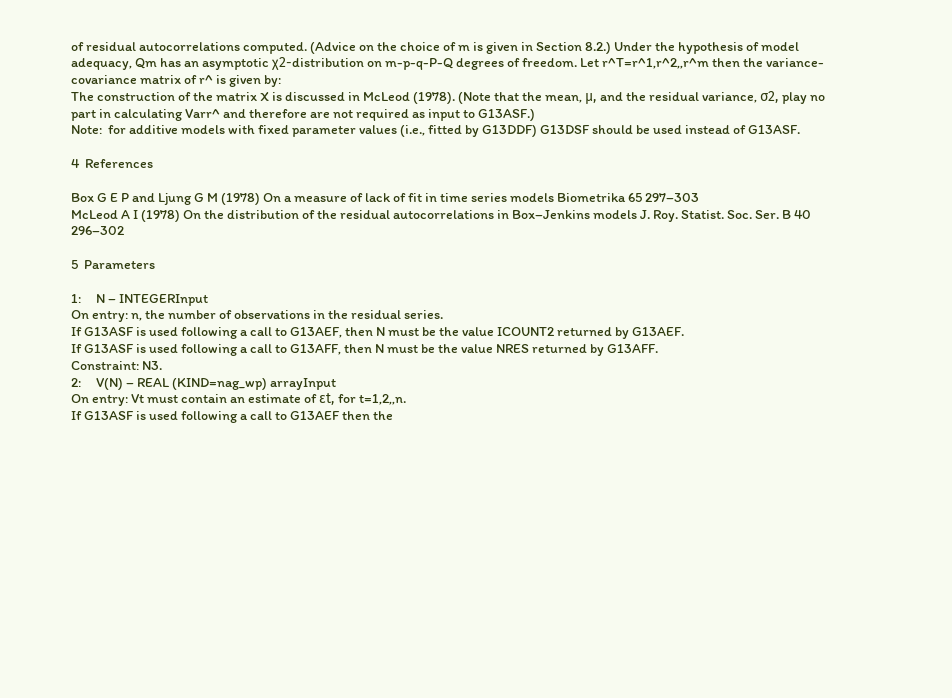of residual autocorrelations computed. (Advice on the choice of m is given in Section 8.2.) Under the hypothesis of model adequacy, Qm has an asymptotic χ2-distribution on m-p-q-P-Q degrees of freedom. Let r^T=r^1,r^2,,r^m then the variance-covariance matrix of r^ is given by:
The construction of the matrix X is discussed in McLeod (1978). (Note that the mean, μ, and the residual variance, σ2, play no part in calculating Varr^ and therefore are not required as input to G13ASF.)
Note:  for additive models with fixed parameter values (i.e., fitted by G13DDF) G13DSF should be used instead of G13ASF.

4  References

Box G E P and Ljung G M (1978) On a measure of lack of fit in time series models Biometrika 65 297–303
McLeod A I (1978) On the distribution of the residual autocorrelations in Box–Jenkins models J. Roy. Statist. Soc. Ser. B 40 296–302

5  Parameters

1:     N – INTEGERInput
On entry: n, the number of observations in the residual series.
If G13ASF is used following a call to G13AEF, then N must be the value ICOUNT2 returned by G13AEF.
If G13ASF is used following a call to G13AFF, then N must be the value NRES returned by G13AFF.
Constraint: N3.
2:     V(N) – REAL (KIND=nag_wp) arrayInput
On entry: Vt must contain an estimate of εt, for t=1,2,,n.
If G13ASF is used following a call to G13AEF then the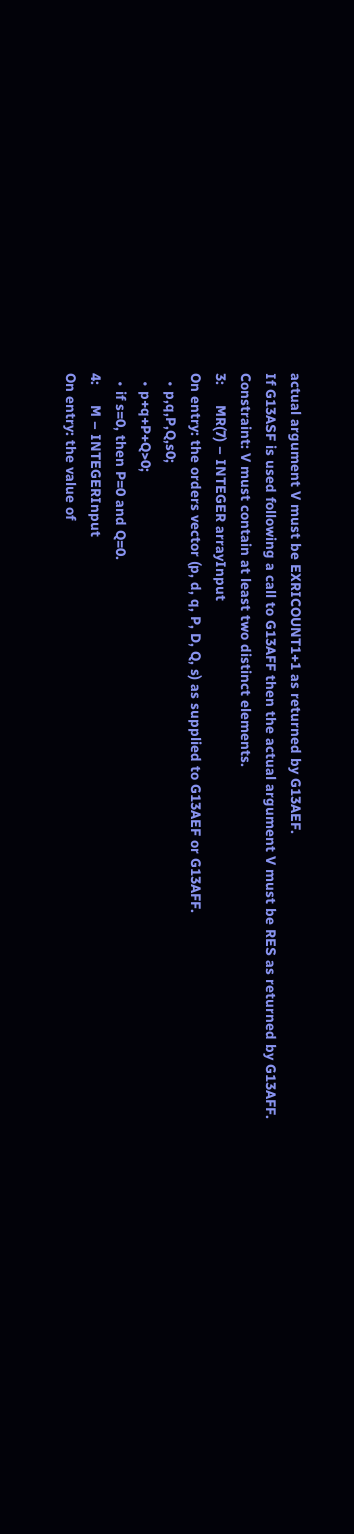actual argument V must be EXRICOUNT1+1 as returned by G13AEF.
If G13ASF is used following a call to G13AFF then the actual argument V must be RES as returned by G13AFF.
Constraint: V must contain at least two distinct elements.
3:     MR(7) – INTEGER arrayInput
On entry: the orders vector (p, d, q, P, D, Q, s) as supplied to G13AEF or G13AFF.
  • p,q,P,Q,s0;
  • p+q+P+Q>0;
  • if s=0, then P=0 and Q=0.
4:     M – INTEGERInput
On entry: the value of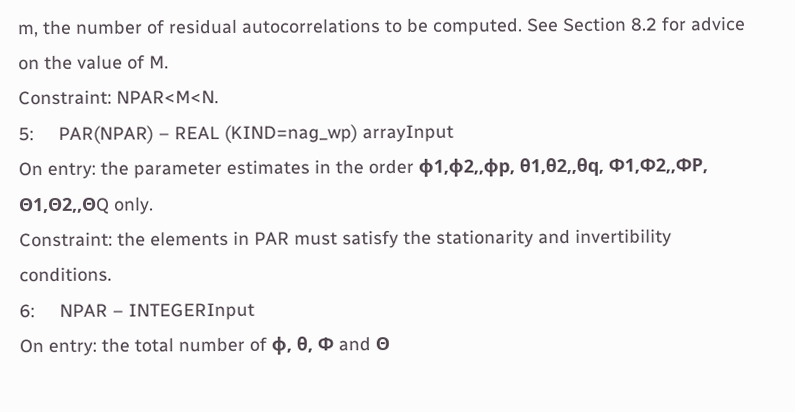m, the number of residual autocorrelations to be computed. See Section 8.2 for advice on the value of M.
Constraint: NPAR<M<N.
5:     PAR(NPAR) – REAL (KIND=nag_wp) arrayInput
On entry: the parameter estimates in the order ϕ1,ϕ2,,ϕp, θ1,θ2,,θq, Φ1,Φ2,,ΦP, Θ1,Θ2,,ΘQ only.
Constraint: the elements in PAR must satisfy the stationarity and invertibility conditions.
6:     NPAR – INTEGERInput
On entry: the total number of ϕ, θ, Φ and Θ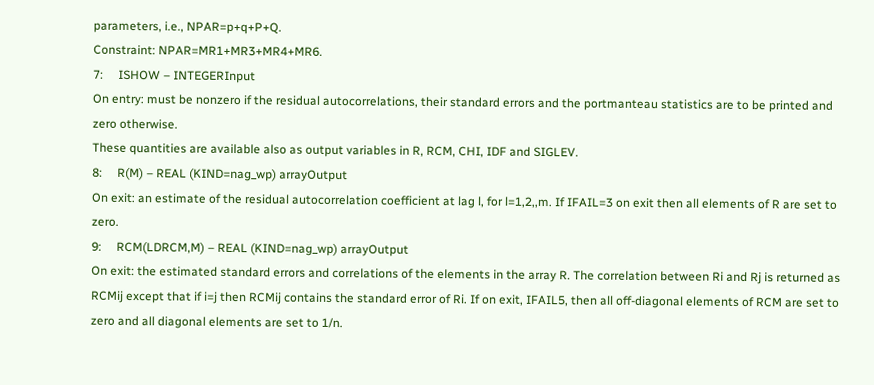parameters, i.e., NPAR=p+q+P+Q.
Constraint: NPAR=MR1+MR3+MR4+MR6.
7:     ISHOW – INTEGERInput
On entry: must be nonzero if the residual autocorrelations, their standard errors and the portmanteau statistics are to be printed and zero otherwise.
These quantities are available also as output variables in R, RCM, CHI, IDF and SIGLEV.
8:     R(M) – REAL (KIND=nag_wp) arrayOutput
On exit: an estimate of the residual autocorrelation coefficient at lag l, for l=1,2,,m. If IFAIL=3 on exit then all elements of R are set to zero.
9:     RCM(LDRCM,M) – REAL (KIND=nag_wp) arrayOutput
On exit: the estimated standard errors and correlations of the elements in the array R. The correlation between Ri and Rj is returned as RCMij except that if i=j then RCMij contains the standard error of Ri. If on exit, IFAIL5, then all off-diagonal elements of RCM are set to zero and all diagonal elements are set to 1/n.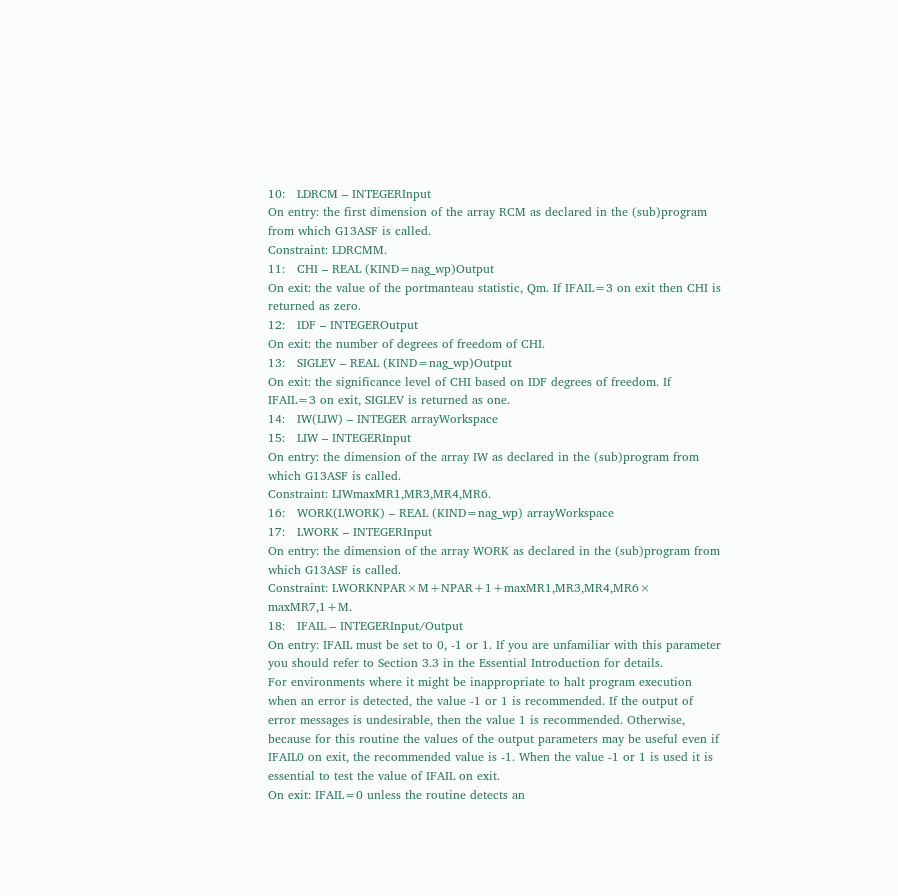10:   LDRCM – INTEGERInput
On entry: the first dimension of the array RCM as declared in the (sub)program from which G13ASF is called.
Constraint: LDRCMM.
11:   CHI – REAL (KIND=nag_wp)Output
On exit: the value of the portmanteau statistic, Qm. If IFAIL=3 on exit then CHI is returned as zero.
12:   IDF – INTEGEROutput
On exit: the number of degrees of freedom of CHI.
13:   SIGLEV – REAL (KIND=nag_wp)Output
On exit: the significance level of CHI based on IDF degrees of freedom. If IFAIL=3 on exit, SIGLEV is returned as one.
14:   IW(LIW) – INTEGER arrayWorkspace
15:   LIW – INTEGERInput
On entry: the dimension of the array IW as declared in the (sub)program from which G13ASF is called.
Constraint: LIWmaxMR1,MR3,MR4,MR6.
16:   WORK(LWORK) – REAL (KIND=nag_wp) arrayWorkspace
17:   LWORK – INTEGERInput
On entry: the dimension of the array WORK as declared in the (sub)program from which G13ASF is called.
Constraint: LWORKNPAR×M+NPAR+1+maxMR1,MR3,MR4,MR6× maxMR7,1+M.
18:   IFAIL – INTEGERInput/Output
On entry: IFAIL must be set to 0, -1 or 1. If you are unfamiliar with this parameter you should refer to Section 3.3 in the Essential Introduction for details.
For environments where it might be inappropriate to halt program execution when an error is detected, the value -1 or 1 is recommended. If the output of error messages is undesirable, then the value 1 is recommended. Otherwise, because for this routine the values of the output parameters may be useful even if IFAIL0 on exit, the recommended value is -1. When the value -1 or 1 is used it is essential to test the value of IFAIL on exit.
On exit: IFAIL=0 unless the routine detects an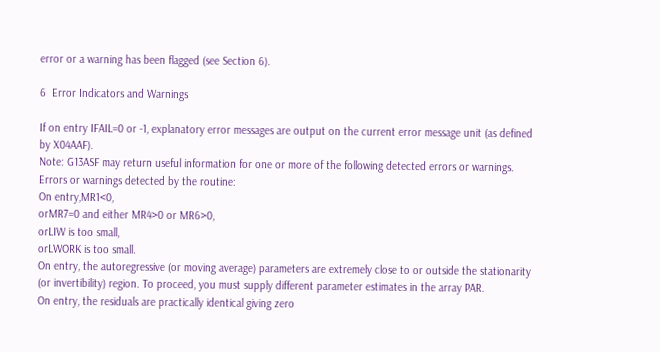error or a warning has been flagged (see Section 6).

6  Error Indicators and Warnings

If on entry IFAIL=0 or -1, explanatory error messages are output on the current error message unit (as defined by X04AAF).
Note: G13ASF may return useful information for one or more of the following detected errors or warnings.
Errors or warnings detected by the routine:
On entry,MR1<0,
orMR7=0 and either MR4>0 or MR6>0,
orLIW is too small,
orLWORK is too small.
On entry, the autoregressive (or moving average) parameters are extremely close to or outside the stationarity (or invertibility) region. To proceed, you must supply different parameter estimates in the array PAR.
On entry, the residuals are practically identical giving zero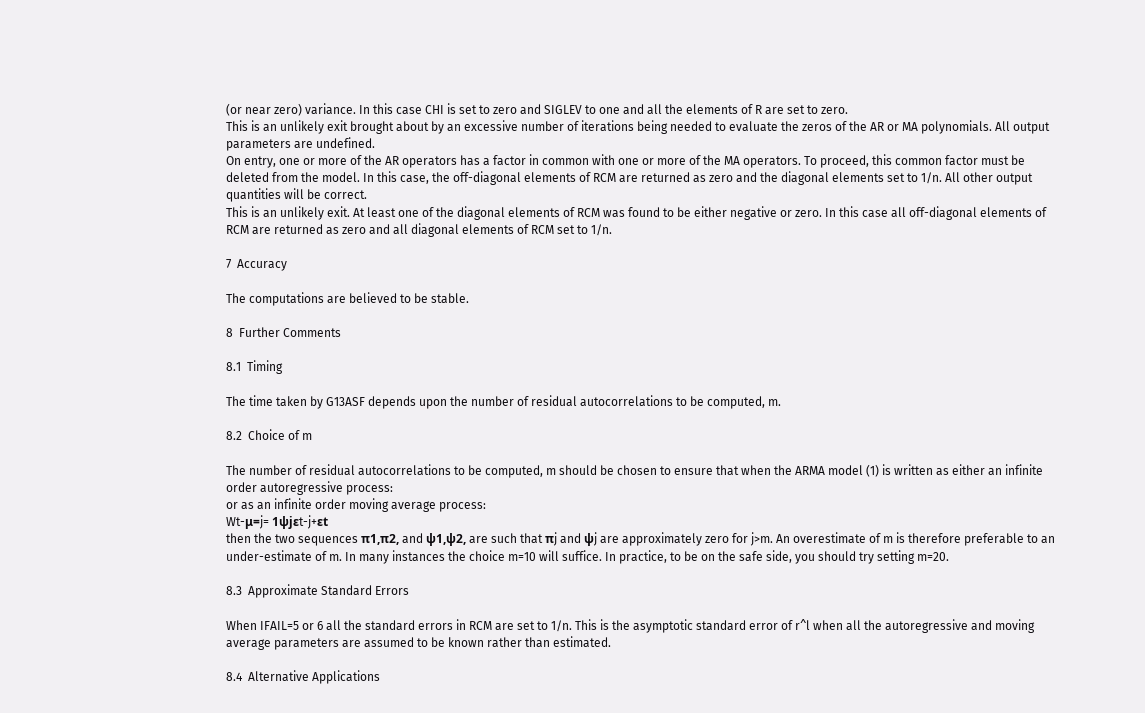(or near zero) variance. In this case CHI is set to zero and SIGLEV to one and all the elements of R are set to zero.
This is an unlikely exit brought about by an excessive number of iterations being needed to evaluate the zeros of the AR or MA polynomials. All output parameters are undefined.
On entry, one or more of the AR operators has a factor in common with one or more of the MA operators. To proceed, this common factor must be deleted from the model. In this case, the off-diagonal elements of RCM are returned as zero and the diagonal elements set to 1/n. All other output quantities will be correct.
This is an unlikely exit. At least one of the diagonal elements of RCM was found to be either negative or zero. In this case all off-diagonal elements of RCM are returned as zero and all diagonal elements of RCM set to 1/n.

7  Accuracy

The computations are believed to be stable.

8  Further Comments

8.1  Timing

The time taken by G13ASF depends upon the number of residual autocorrelations to be computed, m.

8.2  Choice of m

The number of residual autocorrelations to be computed, m should be chosen to ensure that when the ARMA model (1) is written as either an infinite order autoregressive process:
or as an infinite order moving average process:
Wt-μ=j= 1ψjεt-j+εt
then the two sequences π1,π2, and ψ1,ψ2, are such that πj and ψj are approximately zero for j>m. An overestimate of m is therefore preferable to an under-estimate of m. In many instances the choice m=10 will suffice. In practice, to be on the safe side, you should try setting m=20.

8.3  Approximate Standard Errors

When IFAIL=5 or 6 all the standard errors in RCM are set to 1/n. This is the asymptotic standard error of r^l when all the autoregressive and moving average parameters are assumed to be known rather than estimated.

8.4  Alternative Applications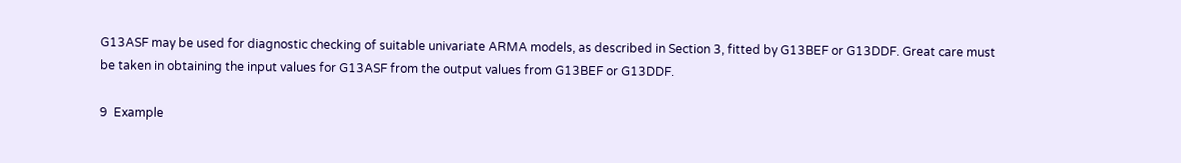G13ASF may be used for diagnostic checking of suitable univariate ARMA models, as described in Section 3, fitted by G13BEF or G13DDF. Great care must be taken in obtaining the input values for G13ASF from the output values from G13BEF or G13DDF.

9  Example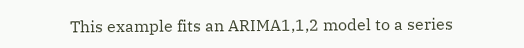This example fits an ARIMA1,1,2 model to a series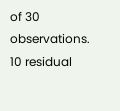of 30 observations. 10 residual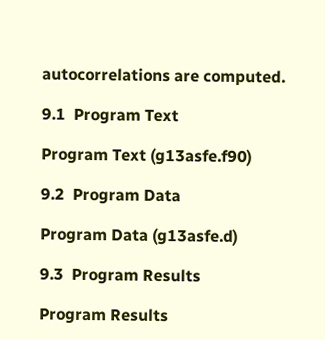autocorrelations are computed.

9.1  Program Text

Program Text (g13asfe.f90)

9.2  Program Data

Program Data (g13asfe.d)

9.3  Program Results

Program Results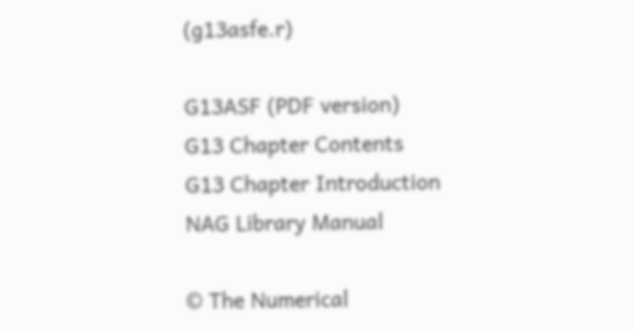(g13asfe.r)

G13ASF (PDF version)
G13 Chapter Contents
G13 Chapter Introduction
NAG Library Manual

© The Numerical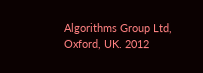Algorithms Group Ltd, Oxford, UK. 2012